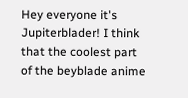Hey everyone it's Jupiterblader! I think that the coolest part of the beyblade anime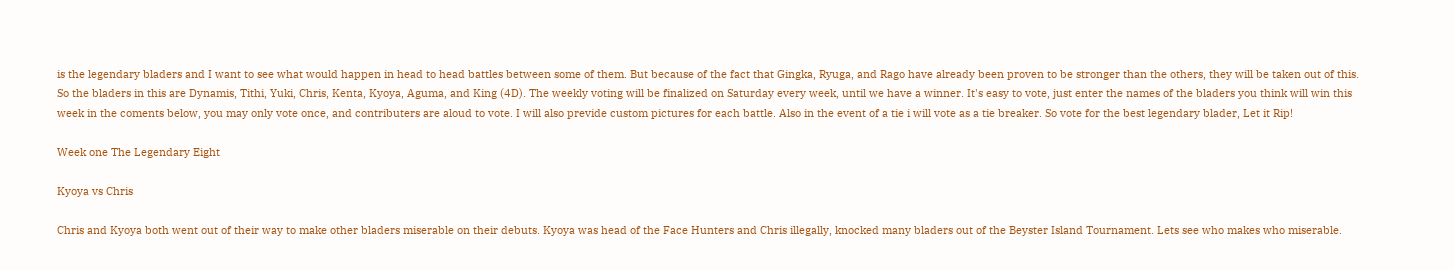is the legendary bladers and I want to see what would happen in head to head battles between some of them. But because of the fact that Gingka, Ryuga, and Rago have already been proven to be stronger than the others, they will be taken out of this. So the bladers in this are Dynamis, Tithi, Yuki, Chris, Kenta, Kyoya, Aguma, and King (4D). The weekly voting will be finalized on Saturday every week, until we have a winner. It's easy to vote, just enter the names of the bladers you think will win this week in the coments below, you may only vote once, and contributers are aloud to vote. I will also previde custom pictures for each battle. Also in the event of a tie i will vote as a tie breaker. So vote for the best legendary blader, Let it Rip!

Week one The Legendary Eight

Kyoya vs Chris

Chris and Kyoya both went out of their way to make other bladers miserable on their debuts. Kyoya was head of the Face Hunters and Chris illegally, knocked many bladers out of the Beyster Island Tournament. Lets see who makes who miserable.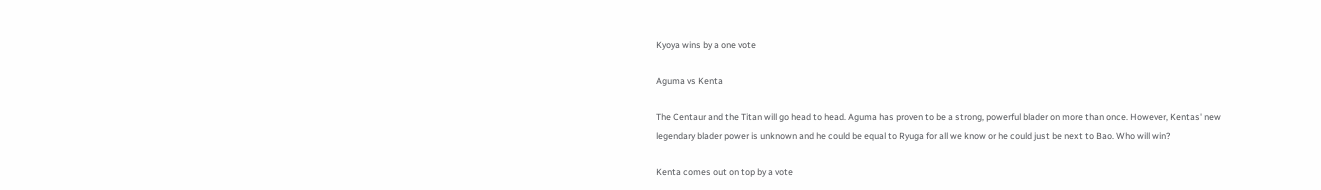Kyoya wins by a one vote

Aguma vs Kenta

The Centaur and the Titan will go head to head. Aguma has proven to be a strong, powerful blader on more than once. However, Kentas' new legendary blader power is unknown and he could be equal to Ryuga for all we know or he could just be next to Bao. Who will win?

Kenta comes out on top by a vote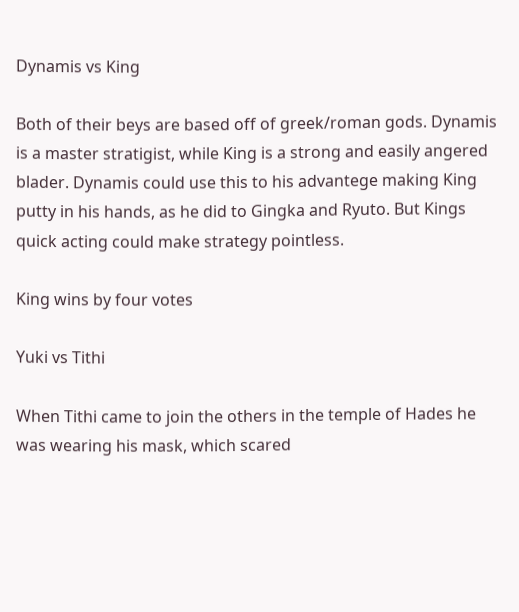Dynamis vs King

Both of their beys are based off of greek/roman gods. Dynamis is a master stratigist, while King is a strong and easily angered blader. Dynamis could use this to his advantege making King putty in his hands, as he did to Gingka and Ryuto. But Kings quick acting could make strategy pointless.

King wins by four votes

Yuki vs Tithi

When Tithi came to join the others in the temple of Hades he was wearing his mask, which scared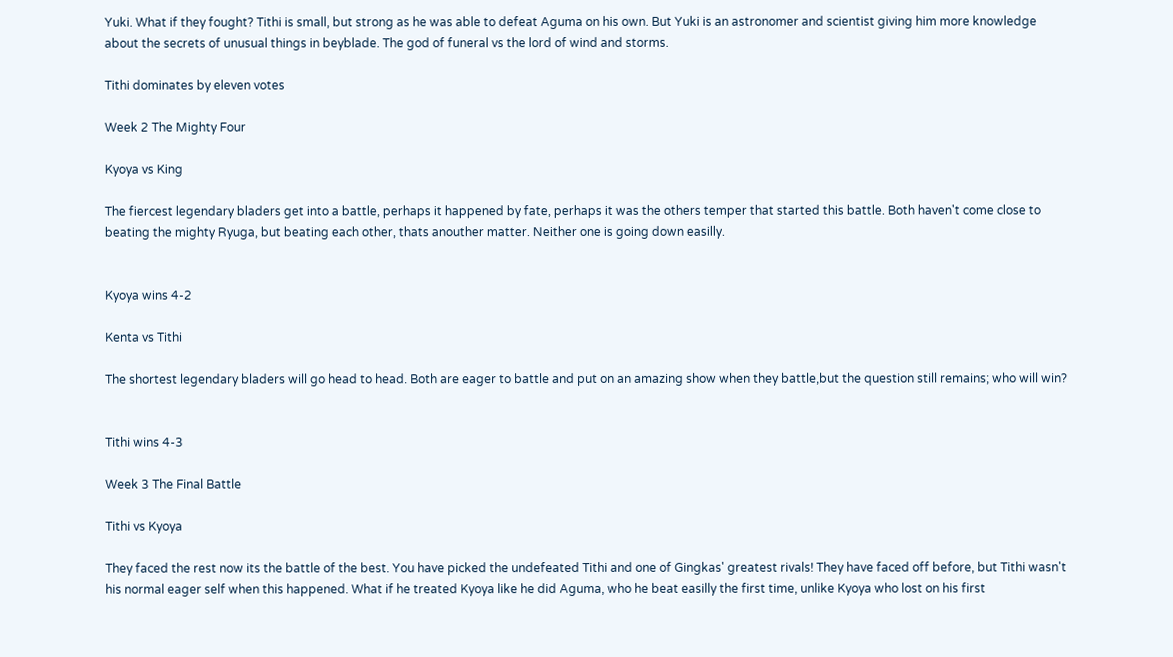Yuki. What if they fought? Tithi is small, but strong as he was able to defeat Aguma on his own. But Yuki is an astronomer and scientist giving him more knowledge about the secrets of unusual things in beyblade. The god of funeral vs the lord of wind and storms.

Tithi dominates by eleven votes

Week 2 The Mighty Four

Kyoya vs King

The fiercest legendary bladers get into a battle, perhaps it happened by fate, perhaps it was the others temper that started this battle. Both haven't come close to beating the mighty Ryuga, but beating each other, thats anouther matter. Neither one is going down easilly.


Kyoya wins 4-2

Kenta vs Tithi

The shortest legendary bladers will go head to head. Both are eager to battle and put on an amazing show when they battle,but the question still remains; who will win?


Tithi wins 4-3

Week 3 The Final Battle

Tithi vs Kyoya

They faced the rest now its the battle of the best. You have picked the undefeated Tithi and one of Gingkas' greatest rivals! They have faced off before, but Tithi wasn't his normal eager self when this happened. What if he treated Kyoya like he did Aguma, who he beat easilly the first time, unlike Kyoya who lost on his first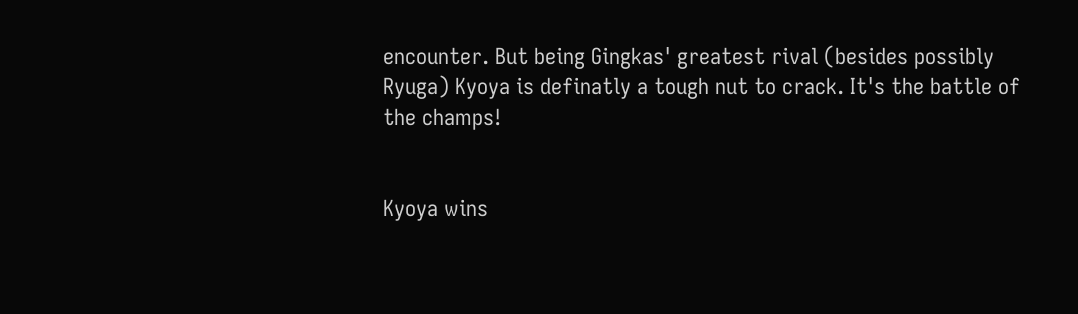encounter. But being Gingkas' greatest rival (besides possibly Ryuga) Kyoya is definatly a tough nut to crack. It's the battle of the champs!


Kyoya wins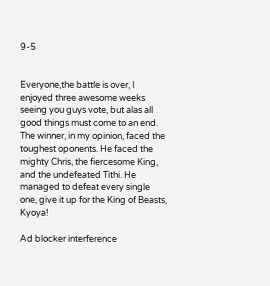9-5


Everyone,the battle is over, I enjoyed three awesome weeks seeing you guys vote, but alas all good things must come to an end. The winner, in my opinion, faced the toughest oponents. He faced the mighty Chris, the fiercesome King, and the undefeated Tithi. He managed to defeat every single one, give it up for the King of Beasts, Kyoya!

Ad blocker interference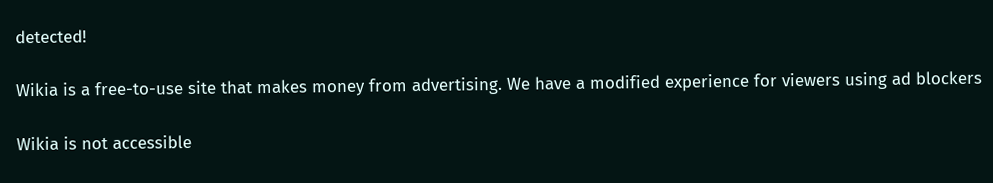detected!

Wikia is a free-to-use site that makes money from advertising. We have a modified experience for viewers using ad blockers

Wikia is not accessible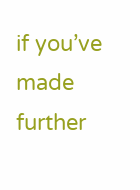if you’ve made further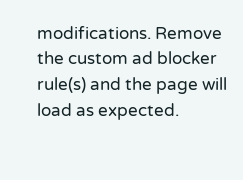modifications. Remove the custom ad blocker rule(s) and the page will load as expected.